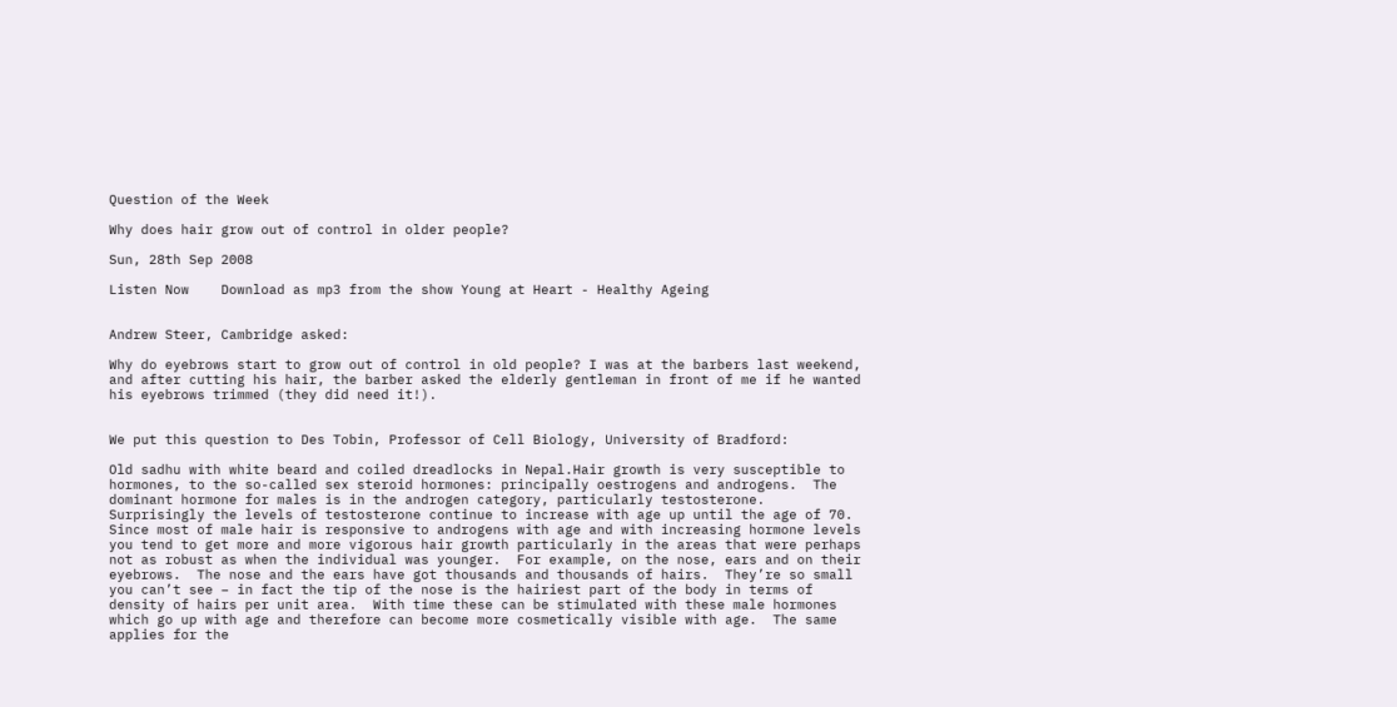Question of the Week

Why does hair grow out of control in older people?

Sun, 28th Sep 2008

Listen Now    Download as mp3 from the show Young at Heart - Healthy Ageing


Andrew Steer, Cambridge asked:

Why do eyebrows start to grow out of control in old people? I was at the barbers last weekend, and after cutting his hair, the barber asked the elderly gentleman in front of me if he wanted his eyebrows trimmed (they did need it!).


We put this question to Des Tobin, Professor of Cell Biology, University of Bradford:

Old sadhu with white beard and coiled dreadlocks in Nepal.Hair growth is very susceptible to hormones, to the so-called sex steroid hormones: principally oestrogens and androgens.  The dominant hormone for males is in the androgen category, particularly testosterone.  Surprisingly the levels of testosterone continue to increase with age up until the age of 70.  Since most of male hair is responsive to androgens with age and with increasing hormone levels you tend to get more and more vigorous hair growth particularly in the areas that were perhaps not as robust as when the individual was younger.  For example, on the nose, ears and on their eyebrows.  The nose and the ears have got thousands and thousands of hairs.  They’re so small you can’t see – in fact the tip of the nose is the hairiest part of the body in terms of density of hairs per unit area.  With time these can be stimulated with these male hormones which go up with age and therefore can become more cosmetically visible with age.  The same applies for the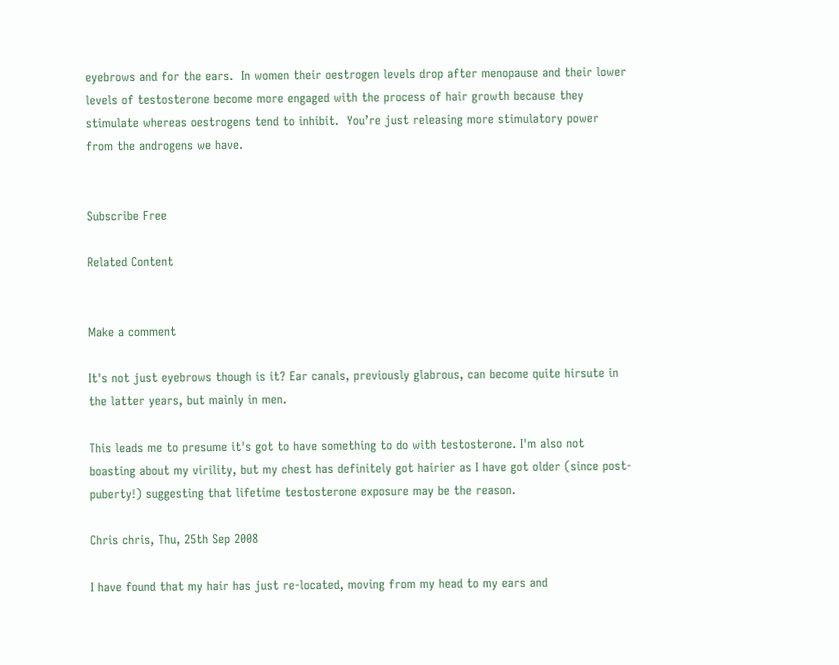eyebrows and for the ears.  In women their oestrogen levels drop after menopause and their lower levels of testosterone become more engaged with the process of hair growth because they stimulate whereas oestrogens tend to inhibit.  You’re just releasing more stimulatory power from the androgens we have.


Subscribe Free

Related Content


Make a comment

It's not just eyebrows though is it? Ear canals, previously glabrous, can become quite hirsute in the latter years, but mainly in men.

This leads me to presume it's got to have something to do with testosterone. I'm also not boasting about my virility, but my chest has definitely got hairier as I have got older (since post-puberty!) suggesting that lifetime testosterone exposure may be the reason.

Chris chris, Thu, 25th Sep 2008

I have found that my hair has just re-located, moving from my head to my ears and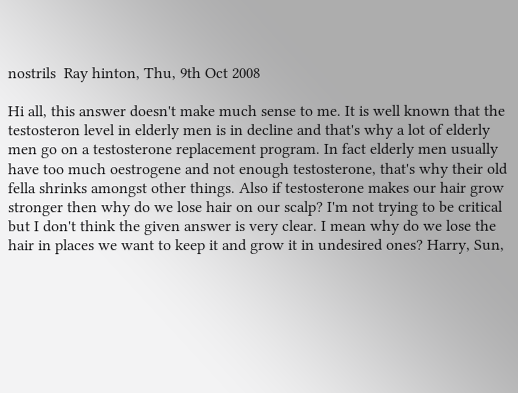nostrils  Ray hinton, Thu, 9th Oct 2008

Hi all, this answer doesn't make much sense to me. It is well known that the testosteron level in elderly men is in decline and that's why a lot of elderly men go on a testosterone replacement program. In fact elderly men usually have too much oestrogene and not enough testosterone, that's why their old fella shrinks amongst other things. Also if testosterone makes our hair grow stronger then why do we lose hair on our scalp? I'm not trying to be critical but I don't think the given answer is very clear. I mean why do we lose the hair in places we want to keep it and grow it in undesired ones? Harry, Sun,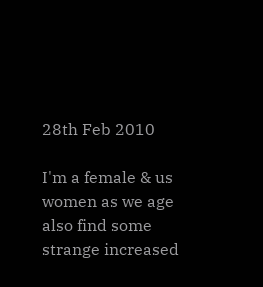28th Feb 2010

I'm a female & us women as we age also find some strange increased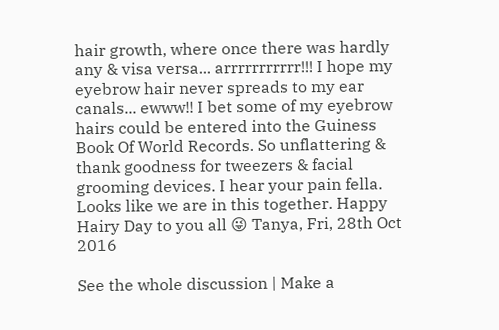hair growth, where once there was hardly any & visa versa... arrrrrrrrrrr!!! I hope my eyebrow hair never spreads to my ear canals... ewww!! I bet some of my eyebrow hairs could be entered into the Guiness Book Of World Records. So unflattering & thank goodness for tweezers & facial grooming devices. I hear your pain fella. Looks like we are in this together. Happy Hairy Day to you all 😜 Tanya, Fri, 28th Oct 2016

See the whole discussion | Make a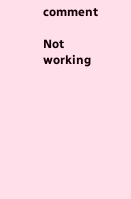comment

Not working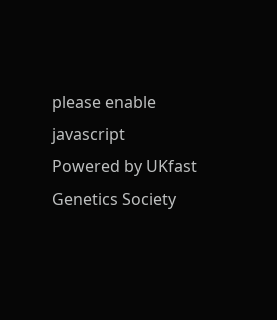please enable javascript
Powered by UKfast
Genetics Society